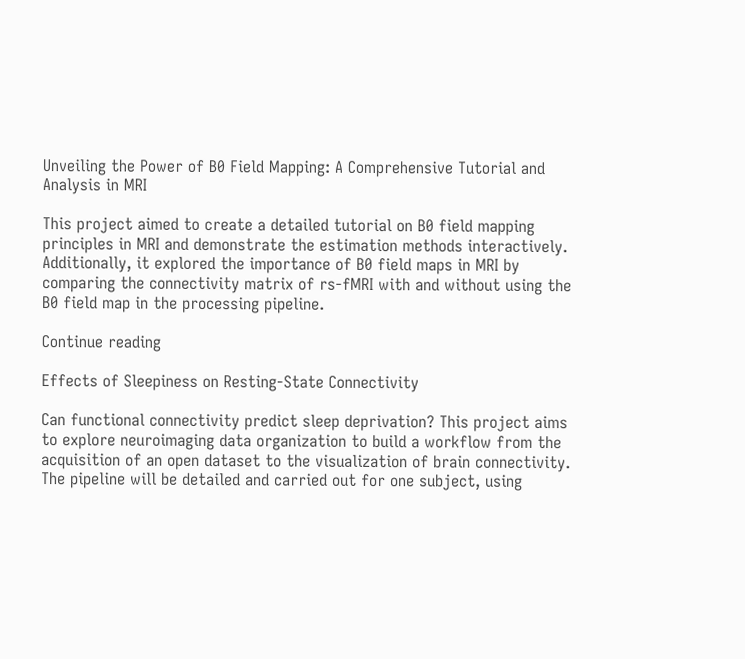Unveiling the Power of B0 Field Mapping: A Comprehensive Tutorial and Analysis in MRI

This project aimed to create a detailed tutorial on B0 field mapping principles in MRI and demonstrate the estimation methods interactively. Additionally, it explored the importance of B0 field maps in MRI by comparing the connectivity matrix of rs-fMRI with and without using the B0 field map in the processing pipeline.

Continue reading

Effects of Sleepiness on Resting-State Connectivity

Can functional connectivity predict sleep deprivation? This project aims to explore neuroimaging data organization to build a workflow from the acquisition of an open dataset to the visualization of brain connectivity. The pipeline will be detailed and carried out for one subject, using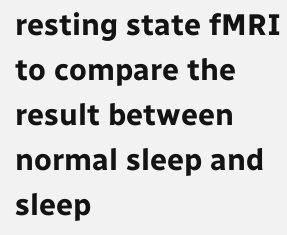resting state fMRI to compare the result between normal sleep and sleep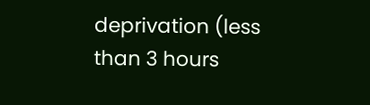deprivation (less than 3 hours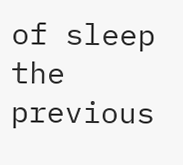of sleep the previous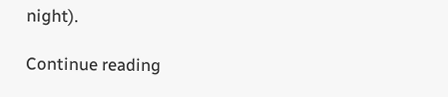night).

Continue reading